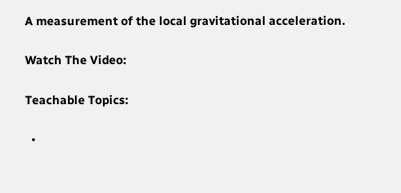A measurement of the local gravitational acceleration.

Watch The Video:

Teachable Topics:

  •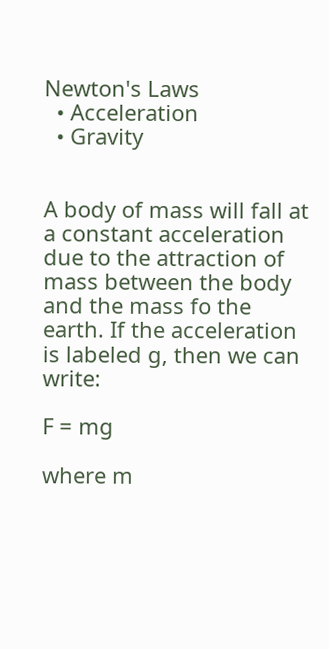Newton's Laws
  • Acceleration
  • Gravity


A body of mass will fall at a constant acceleration due to the attraction of mass between the body and the mass fo the earth. If the acceleration is labeled g, then we can write:

F = mg

where m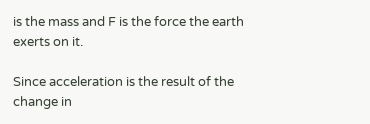is the mass and F is the force the earth exerts on it.

Since acceleration is the result of the change in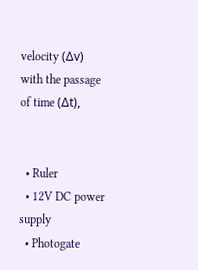velocity (Δv) with the passage of time (Δt),


  • Ruler
  • 12V DC power supply
  • Photogate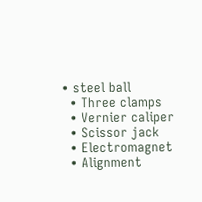• steel ball
  • Three clamps
  • Vernier caliper
  • Scissor jack
  • Electromagnet
  • Alignment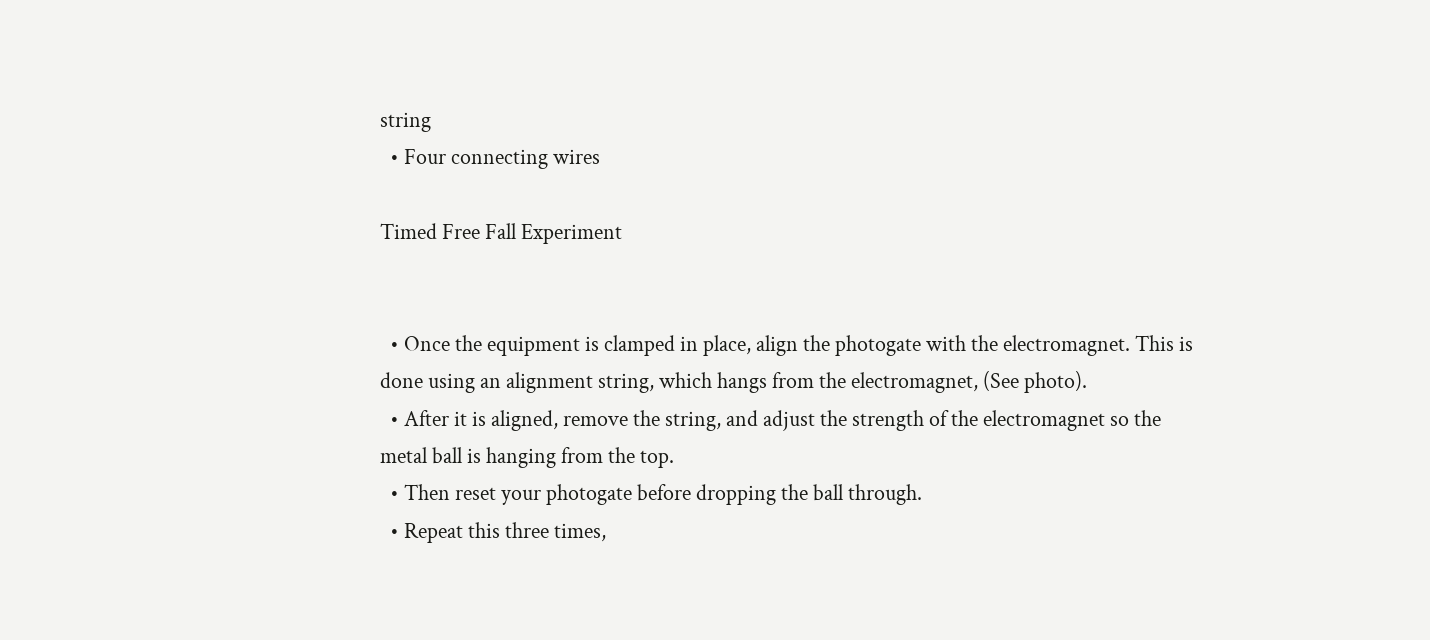string
  • Four connecting wires

Timed Free Fall Experiment


  • Once the equipment is clamped in place, align the photogate with the electromagnet. This is done using an alignment string, which hangs from the electromagnet, (See photo).
  • After it is aligned, remove the string, and adjust the strength of the electromagnet so the metal ball is hanging from the top.
  • Then reset your photogate before dropping the ball through.
  • Repeat this three times,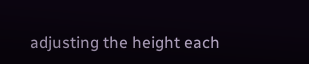adjusting the height each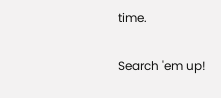time.

Search 'em up!